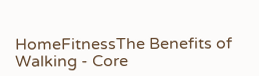HomeFitnessThe Benefits of Walking - Core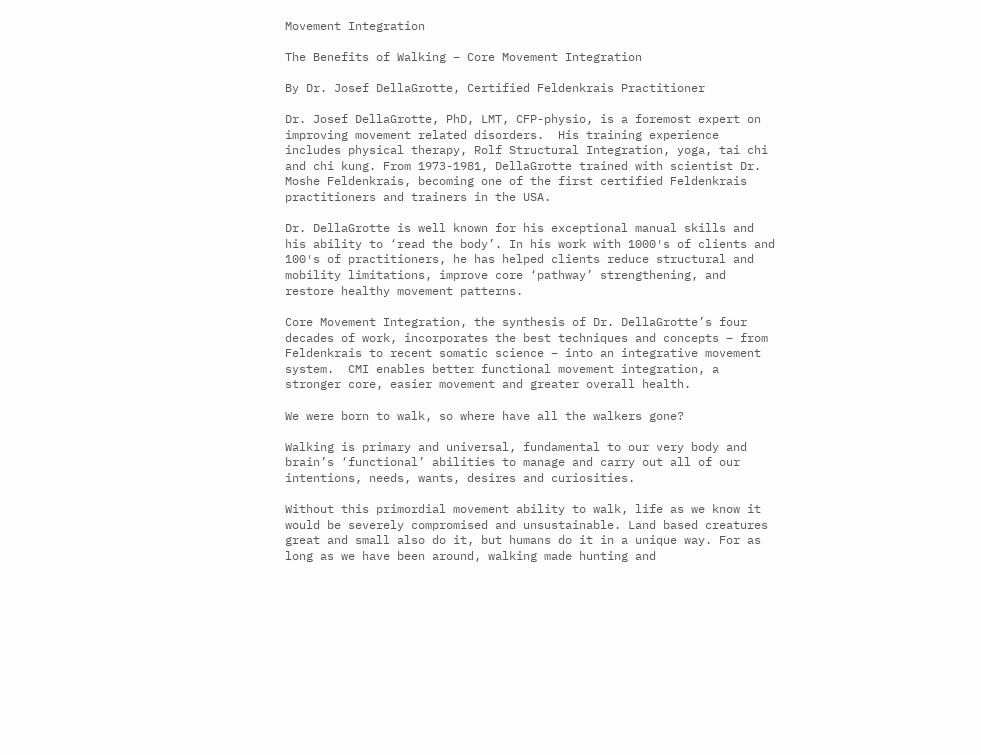Movement Integration

The Benefits of Walking – Core Movement Integration

By Dr. Josef DellaGrotte, Certified Feldenkrais Practitioner

Dr. Josef DellaGrotte, PhD, LMT, CFP-physio, is a foremost expert on improving movement related disorders.  His training experience includes physical therapy, Rolf Structural Integration, yoga, tai chi and chi kung. From 1973-1981, DellaGrotte trained with scientist Dr. Moshe Feldenkrais, becoming one of the first certified Feldenkrais practitioners and trainers in the USA.

Dr. DellaGrotte is well known for his exceptional manual skills and his ability to ‘read the body’. In his work with 1000′s of clients and 100′s of practitioners, he has helped clients reduce structural and mobility limitations, improve core ‘pathway’ strengthening, and restore healthy movement patterns.

Core Movement Integration, the synthesis of Dr. DellaGrotte’s four decades of work, incorporates the best techniques and concepts – from Feldenkrais to recent somatic science – into an integrative movement system.  CMI enables better functional movement integration, a stronger core, easier movement and greater overall health.

We were born to walk, so where have all the walkers gone?

Walking is primary and universal, fundamental to our very body and brain’s ‘functional’ abilities to manage and carry out all of our intentions, needs, wants, desires and curiosities.

Without this primordial movement ability to walk, life as we know it would be severely compromised and unsustainable. Land based creatures great and small also do it, but humans do it in a unique way. For as long as we have been around, walking made hunting and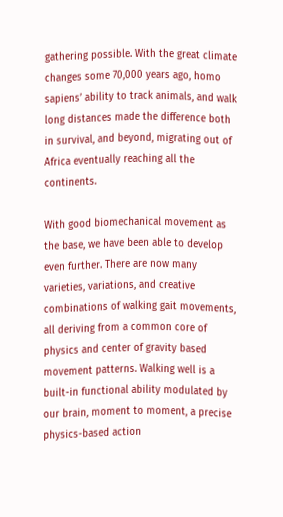gathering possible. With the great climate changes some 70,000 years ago, homo sapiens’ ability to track animals, and walk long distances made the difference both in survival, and beyond, migrating out of Africa eventually reaching all the continents.

With good biomechanical movement as the base, we have been able to develop even further. There are now many varieties, variations, and creative combinations of walking gait movements, all deriving from a common core of physics and center of gravity based movement patterns. Walking well is a built-in functional ability modulated by our brain, moment to moment, a precise physics-based action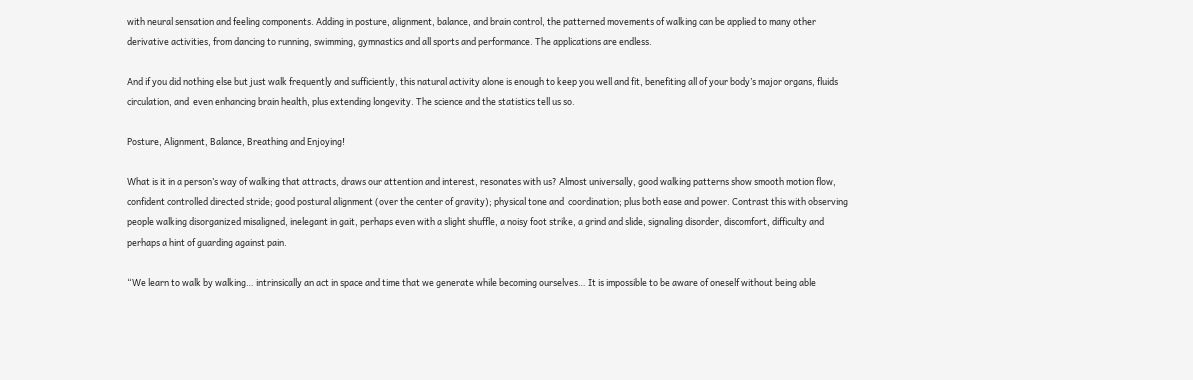with neural sensation and feeling components. Adding in posture, alignment, balance, and brain control, the patterned movements of walking can be applied to many other derivative activities, from dancing to running, swimming, gymnastics and all sports and performance. The applications are endless.

And if you did nothing else but just walk frequently and sufficiently, this natural activity alone is enough to keep you well and fit, benefiting all of your body’s major organs, fluids circulation, and  even enhancing brain health, plus extending longevity. The science and the statistics tell us so.

Posture, Alignment, Balance, Breathing and Enjoying!

What is it in a person’s way of walking that attracts, draws our attention and interest, resonates with us? Almost universally, good walking patterns show smooth motion flow, confident controlled directed stride; good postural alignment (over the center of gravity); physical tone and  coordination; plus both ease and power. Contrast this with observing people walking disorganized misaligned, inelegant in gait, perhaps even with a slight shuffle, a noisy foot strike, a grind and slide, signaling disorder, discomfort, difficulty and perhaps a hint of guarding against pain.

“We learn to walk by walking… intrinsically an act in space and time that we generate while becoming ourselves… It is impossible to be aware of oneself without being able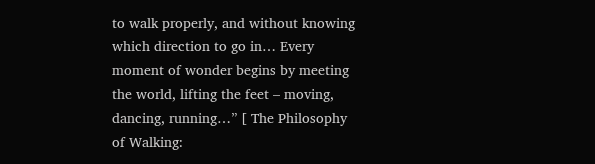to walk properly, and without knowing which direction to go in… Every moment of wonder begins by meeting the world, lifting the feet – moving, dancing, running…” [ The Philosophy of Walking: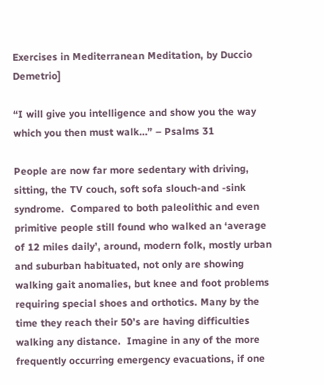Exercises in Mediterranean Meditation, by Duccio Demetrio]

“I will give you intelligence and show you the way which you then must walk…” – Psalms 31

People are now far more sedentary with driving, sitting, the TV couch, soft sofa slouch-and -sink syndrome.  Compared to both paleolithic and even primitive people still found who walked an ‘average of 12 miles daily’, around, modern folk, mostly urban and suburban habituated, not only are showing walking gait anomalies, but knee and foot problems requiring special shoes and orthotics. Many by the time they reach their 50’s are having difficulties walking any distance.  Imagine in any of the more frequently occurring emergency evacuations, if one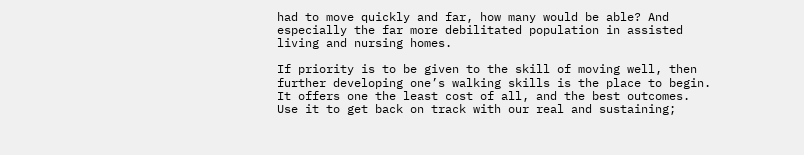had to move quickly and far, how many would be able? And especially the far more debilitated population in assisted living and nursing homes.

If priority is to be given to the skill of moving well, then further developing one’s walking skills is the place to begin. It offers one the least cost of all, and the best outcomes. Use it to get back on track with our real and sustaining;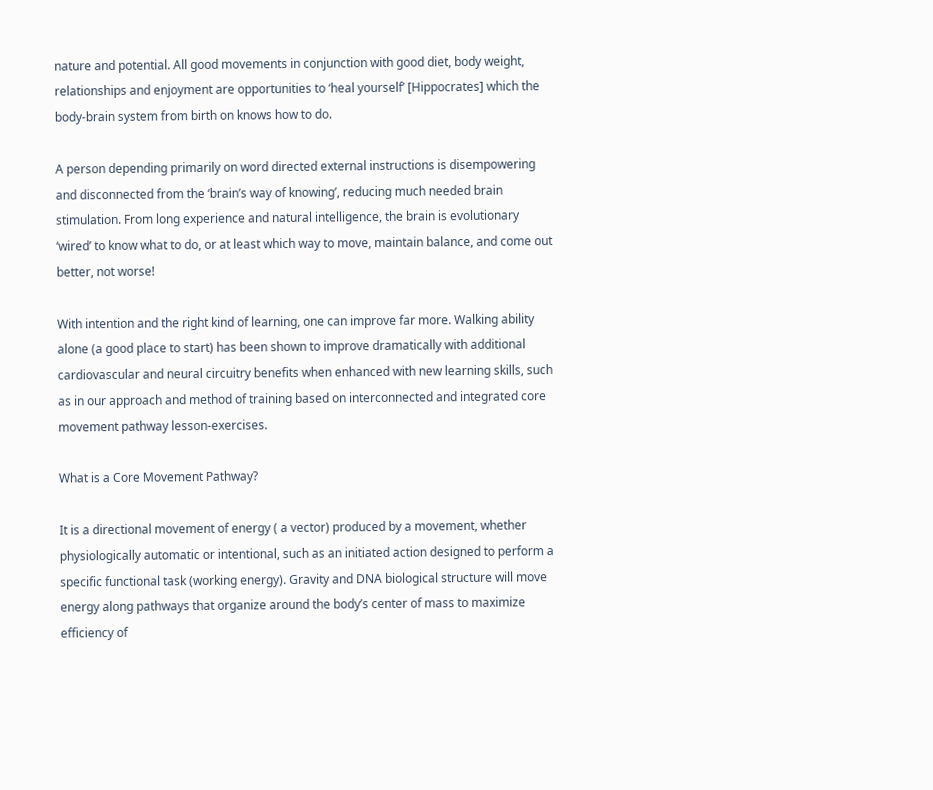nature and potential. All good movements in conjunction with good diet, body weight, relationships and enjoyment are opportunities to ‘heal yourself’ [Hippocrates] which the body-brain system from birth on knows how to do.

A person depending primarily on word directed external instructions is disempowering and disconnected from the ‘brain’s way of knowing’, reducing much needed brain stimulation. From long experience and natural intelligence, the brain is evolutionary ‘wired’ to know what to do, or at least which way to move, maintain balance, and come out better, not worse!

With intention and the right kind of learning, one can improve far more. Walking ability alone (a good place to start) has been shown to improve dramatically with additional cardiovascular and neural circuitry benefits when enhanced with new learning skills, such as in our approach and method of training based on interconnected and integrated core movement pathway lesson-exercises.

What is a Core Movement Pathway?

It is a directional movement of energy ( a vector) produced by a movement, whether physiologically automatic or intentional, such as an initiated action designed to perform a specific functional task (working energy). Gravity and DNA biological structure will move energy along pathways that organize around the body’s center of mass to maximize efficiency of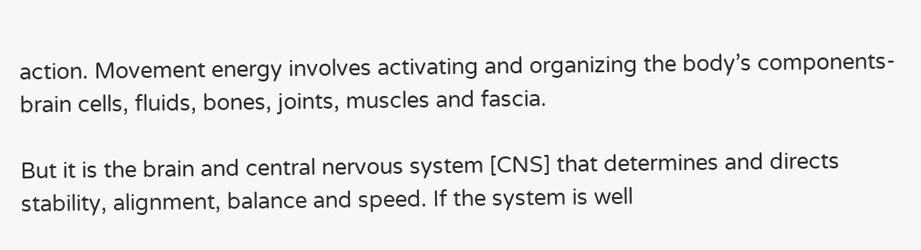action. Movement energy involves activating and organizing the body’s components-brain cells, fluids, bones, joints, muscles and fascia.

But it is the brain and central nervous system [CNS] that determines and directs stability, alignment, balance and speed. If the system is well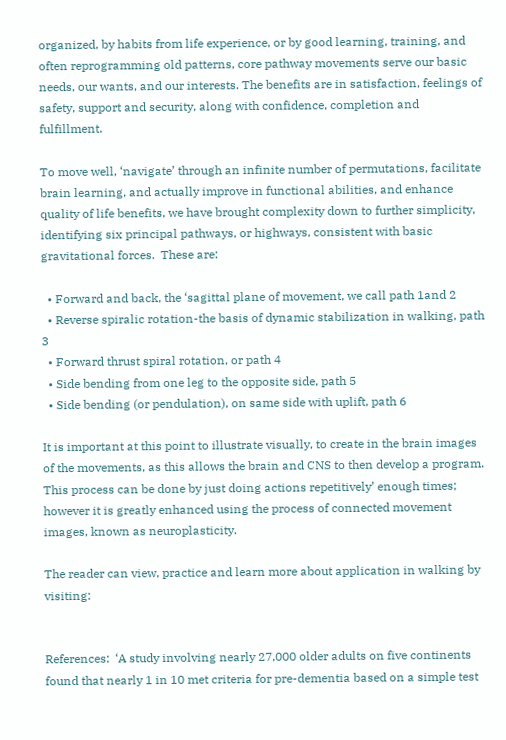organized, by habits from life experience, or by good learning, training, and often reprogramming old patterns, core pathway movements serve our basic needs, our wants, and our interests. The benefits are in satisfaction, feelings of safety, support and security, along with confidence, completion and fulfillment.

To move well, ‘navigate’ through an infinite number of permutations, facilitate brain learning, and actually improve in functional abilities, and enhance quality of life benefits, we have brought complexity down to further simplicity, identifying six principal pathways, or highways, consistent with basic gravitational forces.  These are:

  • Forward and back, the ‘sagittal plane of movement, we call path 1and 2
  • Reverse spiralic rotation-the basis of dynamic stabilization in walking, path 3
  • Forward thrust spiral rotation, or path 4
  • Side bending from one leg to the opposite side, path 5
  • Side bending (or pendulation), on same side with uplift, path 6

It is important at this point to illustrate visually, to create in the brain images of the movements, as this allows the brain and CNS to then develop a program. This process can be done by just doing actions repetitively’ enough times; however it is greatly enhanced using the process of connected movement images, known as neuroplasticity.

The reader can view, practice and learn more about application in walking by visiting:


References:  ‘A study involving nearly 27,000 older adults on five continents found that nearly 1 in 10 met criteria for pre-dementia based on a simple test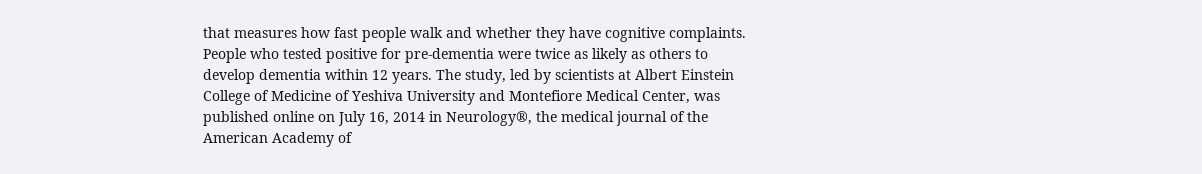that measures how fast people walk and whether they have cognitive complaints. People who tested positive for pre-dementia were twice as likely as others to develop dementia within 12 years. The study, led by scientists at Albert Einstein College of Medicine of Yeshiva University and Montefiore Medical Center, was published online on July 16, 2014 in Neurology®, the medical journal of the American Academy of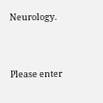Neurology.


Please enter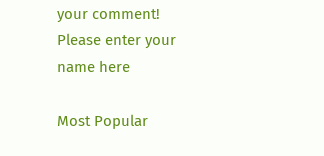your comment!
Please enter your name here

Most Popular